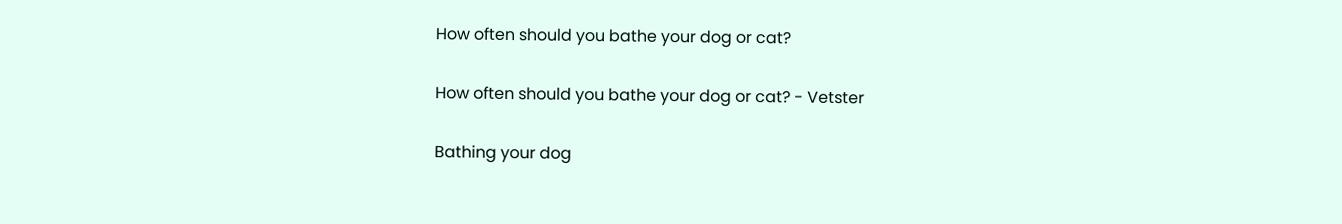How often should you bathe your dog or cat?

How often should you bathe your dog or cat? - Vetster

Bathing your dog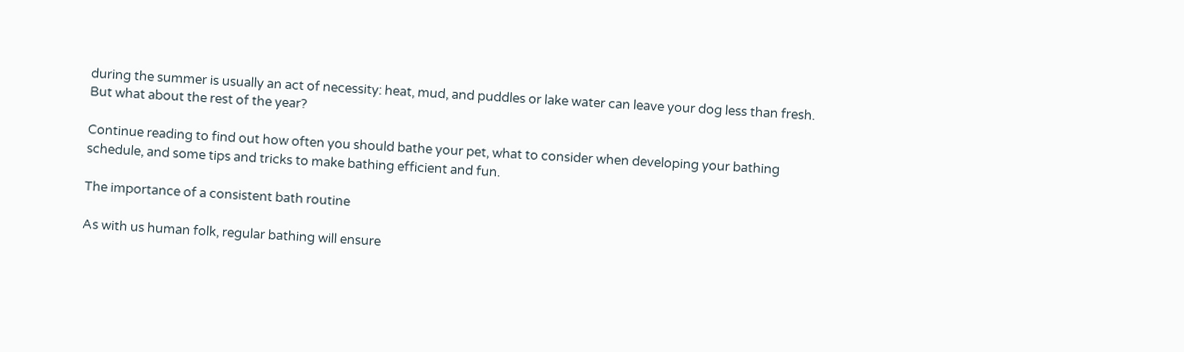during the summer is usually an act of necessity: heat, mud, and puddles or lake water can leave your dog less than fresh. But what about the rest of the year?

Continue reading to find out how often you should bathe your pet, what to consider when developing your bathing schedule, and some tips and tricks to make bathing efficient and fun.

The importance of a consistent bath routine

As with us human folk, regular bathing will ensure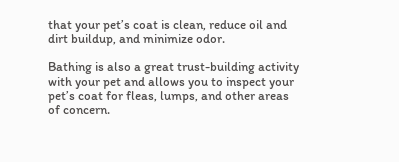that your pet’s coat is clean, reduce oil and dirt buildup, and minimize odor.

Bathing is also a great trust-building activity with your pet and allows you to inspect your pet’s coat for fleas, lumps, and other areas of concern.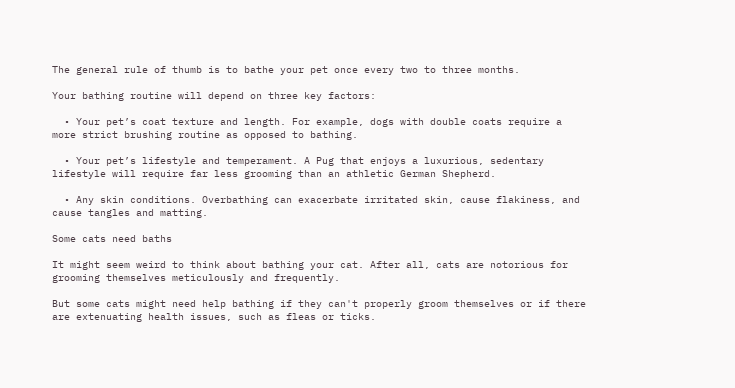The general rule of thumb is to bathe your pet once every two to three months.

Your bathing routine will depend on three key factors:

  • Your pet’s coat texture and length. For example, dogs with double coats require a more strict brushing routine as opposed to bathing.

  • Your pet’s lifestyle and temperament. A Pug that enjoys a luxurious, sedentary lifestyle will require far less grooming than an athletic German Shepherd.

  • Any skin conditions. Overbathing can exacerbate irritated skin, cause flakiness, and cause tangles and matting.

Some cats need baths

It might seem weird to think about bathing your cat. After all, cats are notorious for grooming themselves meticulously and frequently.

But some cats might need help bathing if they can't properly groom themselves or if there are extenuating health issues, such as fleas or ticks.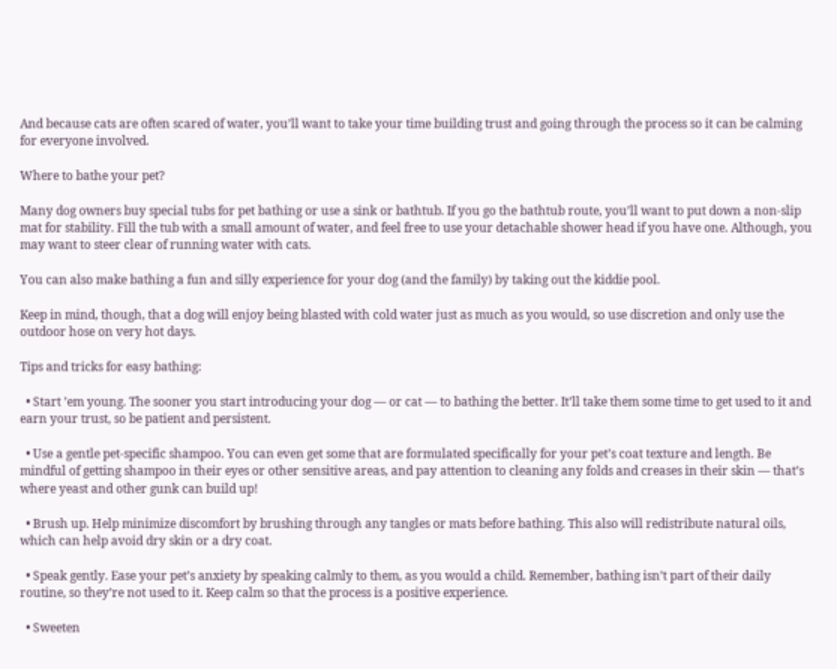And because cats are often scared of water, you’ll want to take your time building trust and going through the process so it can be calming for everyone involved.

Where to bathe your pet?

Many dog owners buy special tubs for pet bathing or use a sink or bathtub. If you go the bathtub route, you’ll want to put down a non-slip mat for stability. Fill the tub with a small amount of water, and feel free to use your detachable shower head if you have one. Although, you may want to steer clear of running water with cats.

You can also make bathing a fun and silly experience for your dog (and the family) by taking out the kiddie pool.

Keep in mind, though, that a dog will enjoy being blasted with cold water just as much as you would, so use discretion and only use the outdoor hose on very hot days.

Tips and tricks for easy bathing:

  • Start ’em young. The sooner you start introducing your dog — or cat — to bathing the better. It’ll take them some time to get used to it and earn your trust, so be patient and persistent.

  • Use a gentle pet-specific shampoo. You can even get some that are formulated specifically for your pet’s coat texture and length. Be mindful of getting shampoo in their eyes or other sensitive areas, and pay attention to cleaning any folds and creases in their skin — that’s where yeast and other gunk can build up!

  • Brush up. Help minimize discomfort by brushing through any tangles or mats before bathing. This also will redistribute natural oils, which can help avoid dry skin or a dry coat.

  • Speak gently. Ease your pet’s anxiety by speaking calmly to them, as you would a child. Remember, bathing isn’t part of their daily routine, so they’re not used to it. Keep calm so that the process is a positive experience.

  • Sweeten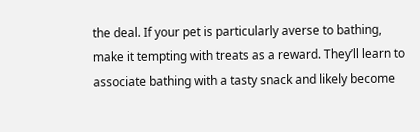the deal. If your pet is particularly averse to bathing, make it tempting with treats as a reward. They’ll learn to associate bathing with a tasty snack and likely become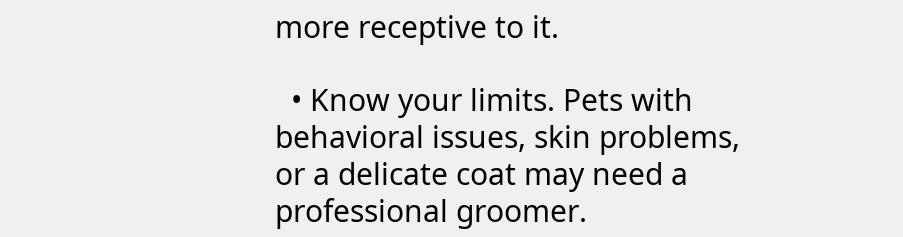more receptive to it.

  • Know your limits. Pets with behavioral issues, skin problems, or a delicate coat may need a professional groomer.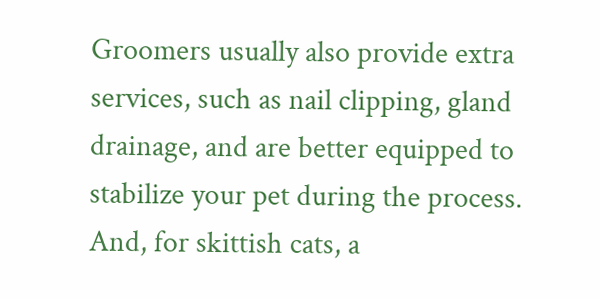Groomers usually also provide extra services, such as nail clipping, gland drainage, and are better equipped to stabilize your pet during the process. And, for skittish cats, a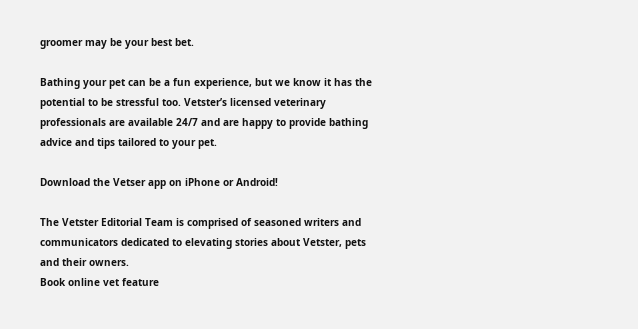groomer may be your best bet.

Bathing your pet can be a fun experience, but we know it has the potential to be stressful too. Vetster’s licensed veterinary professionals are available 24/7 and are happy to provide bathing advice and tips tailored to your pet.

Download the Vetser app on iPhone or Android!

The Vetster Editorial Team is comprised of seasoned writers and communicators dedicated to elevating stories about Vetster, pets and their owners.
Book online vet feature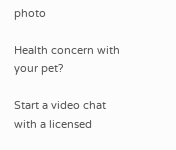photo

Health concern with your pet?

Start a video chat with a licensed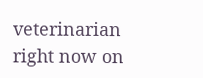veterinarian right now on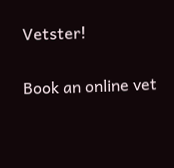Vetster!

Book an online vet